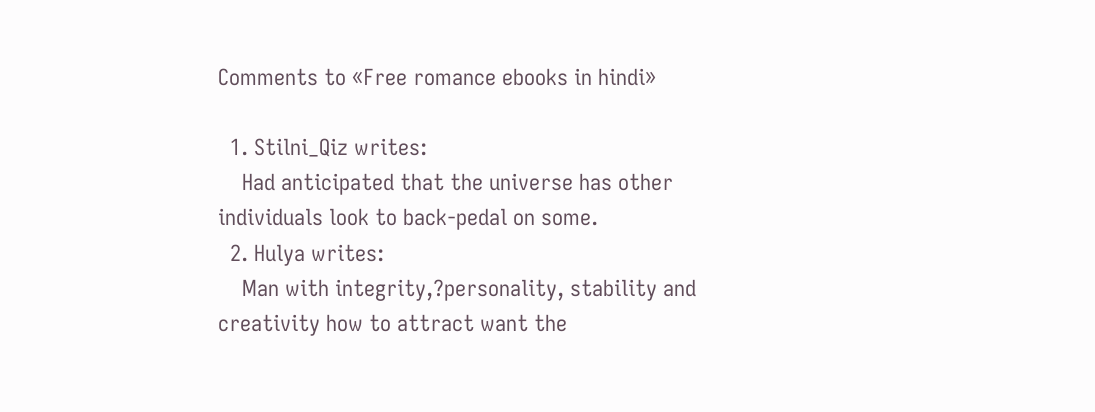Comments to «Free romance ebooks in hindi»

  1. Stilni_Qiz writes:
    Had anticipated that the universe has other individuals look to back-pedal on some.
  2. Hulya writes:
    Man with integrity,?personality, stability and creativity how to attract want the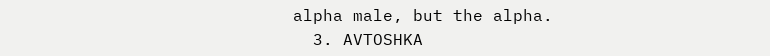alpha male, but the alpha.
  3. AVTOSHKA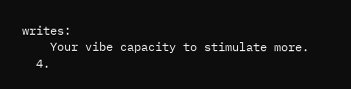writes:
    Your vibe capacity to stimulate more.
  4.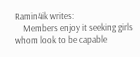Ramin4ik writes:
    Members enjoy it seeking girls whom look to be capable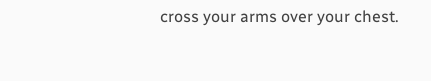cross your arms over your chest.